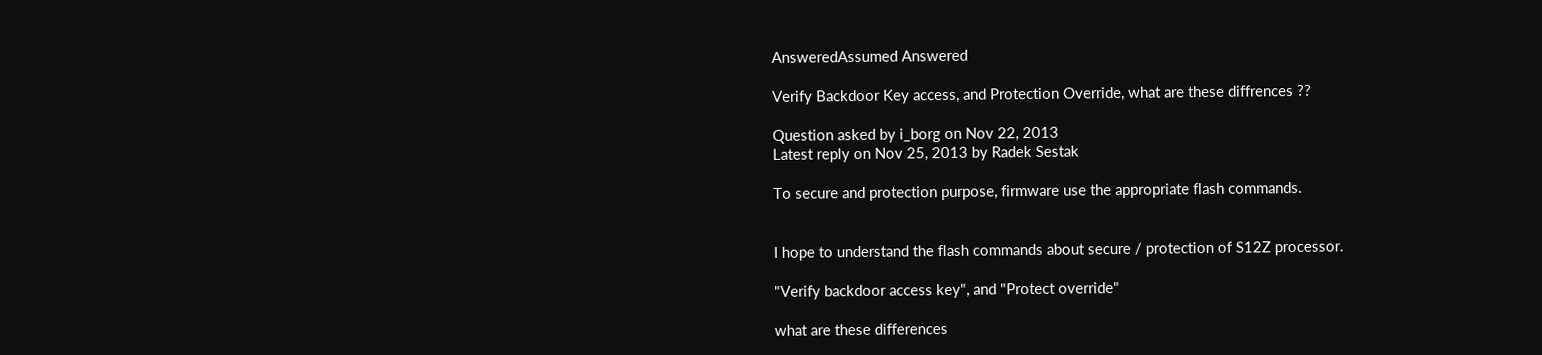AnsweredAssumed Answered

Verify Backdoor Key access, and Protection Override, what are these diffrences ??

Question asked by i_borg on Nov 22, 2013
Latest reply on Nov 25, 2013 by Radek Sestak

To secure and protection purpose, firmware use the appropriate flash commands.


I hope to understand the flash commands about secure / protection of S12Z processor.

"Verify backdoor access key", and "Protect override"

what are these differences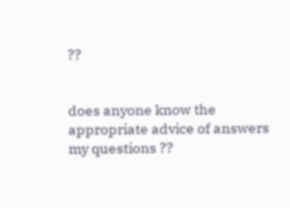??


does anyone know the appropriate advice of answers my questions ??